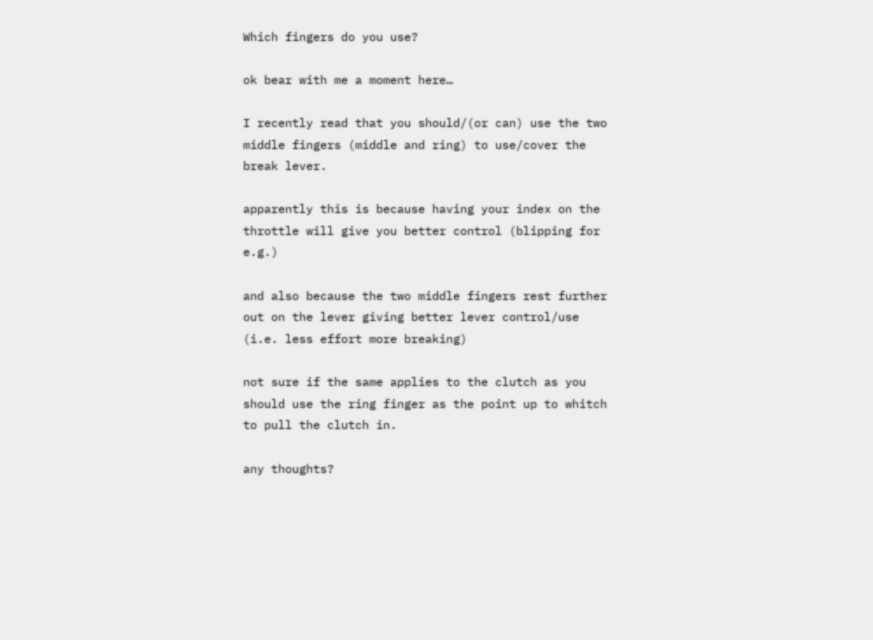Which fingers do you use?

ok bear with me a moment here…

I recently read that you should/(or can) use the two middle fingers (middle and ring) to use/cover the break lever.

apparently this is because having your index on the throttle will give you better control (blipping for e.g.)

and also because the two middle fingers rest further out on the lever giving better lever control/use (i.e. less effort more breaking)

not sure if the same applies to the clutch as you should use the ring finger as the point up to whitch to pull the clutch in.

any thoughts?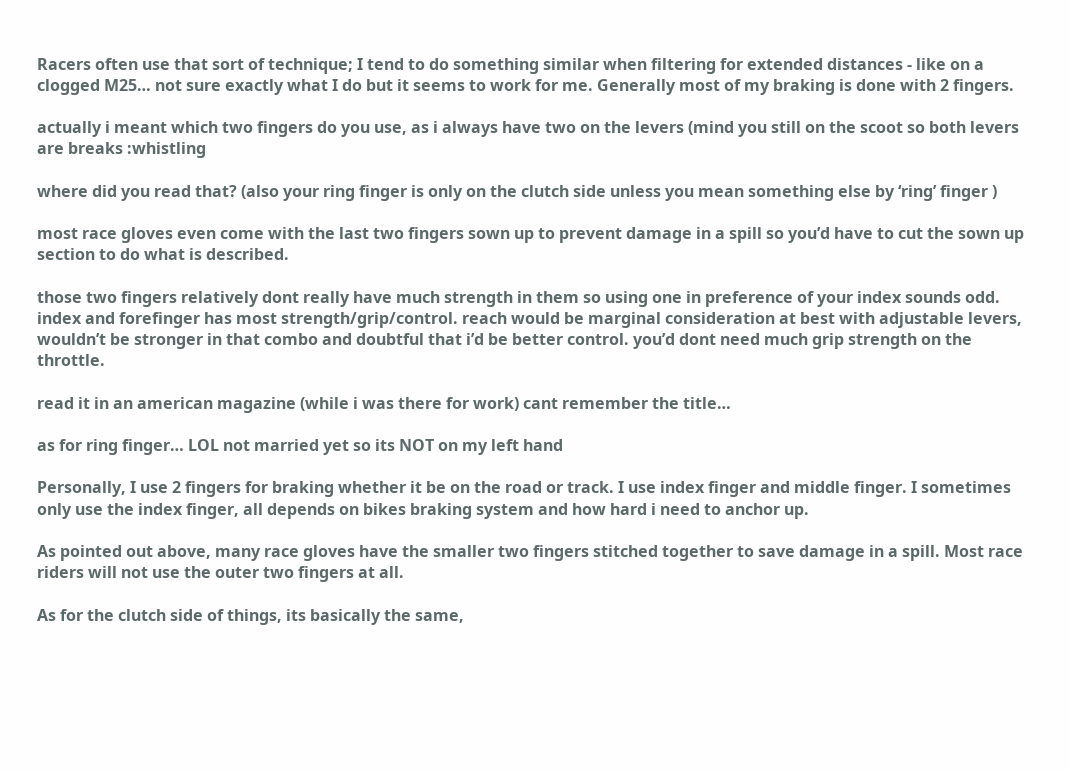Racers often use that sort of technique; I tend to do something similar when filtering for extended distances - like on a clogged M25… not sure exactly what I do but it seems to work for me. Generally most of my braking is done with 2 fingers.

actually i meant which two fingers do you use, as i always have two on the levers (mind you still on the scoot so both levers are breaks :whistling

where did you read that? (also your ring finger is only on the clutch side unless you mean something else by ‘ring’ finger )

most race gloves even come with the last two fingers sown up to prevent damage in a spill so you’d have to cut the sown up section to do what is described.

those two fingers relatively dont really have much strength in them so using one in preference of your index sounds odd. index and forefinger has most strength/grip/control. reach would be marginal consideration at best with adjustable levers, wouldn’t be stronger in that combo and doubtful that i’d be better control. you’d dont need much grip strength on the throttle.

read it in an american magazine (while i was there for work) cant remember the title…

as for ring finger… LOL not married yet so its NOT on my left hand

Personally, I use 2 fingers for braking whether it be on the road or track. I use index finger and middle finger. I sometimes only use the index finger, all depends on bikes braking system and how hard i need to anchor up.

As pointed out above, many race gloves have the smaller two fingers stitched together to save damage in a spill. Most race riders will not use the outer two fingers at all.

As for the clutch side of things, its basically the same,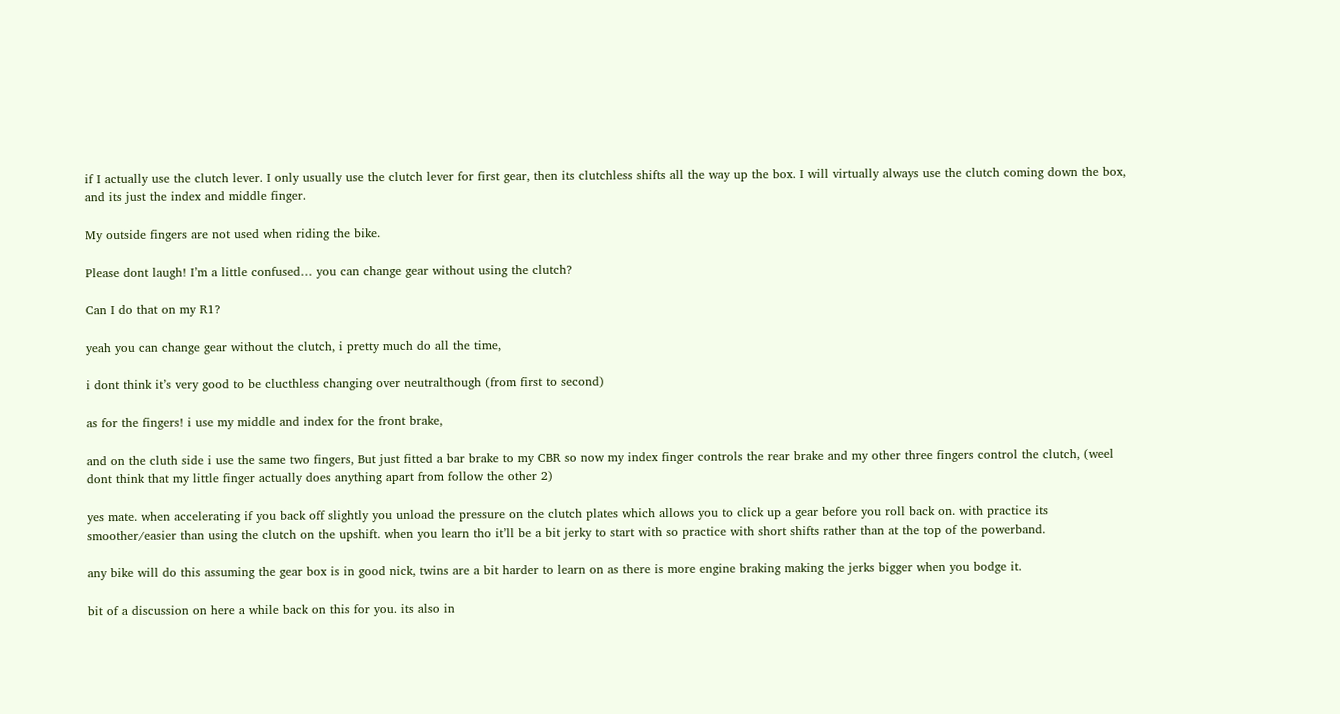if I actually use the clutch lever. I only usually use the clutch lever for first gear, then its clutchless shifts all the way up the box. I will virtually always use the clutch coming down the box, and its just the index and middle finger.

My outside fingers are not used when riding the bike.

Please dont laugh! I’m a little confused… you can change gear without using the clutch?

Can I do that on my R1?

yeah you can change gear without the clutch, i pretty much do all the time,

i dont think it’s very good to be clucthless changing over neutralthough (from first to second)

as for the fingers! i use my middle and index for the front brake,

and on the cluth side i use the same two fingers, But just fitted a bar brake to my CBR so now my index finger controls the rear brake and my other three fingers control the clutch, (weel dont think that my little finger actually does anything apart from follow the other 2)

yes mate. when accelerating if you back off slightly you unload the pressure on the clutch plates which allows you to click up a gear before you roll back on. with practice its smoother/easier than using the clutch on the upshift. when you learn tho it’ll be a bit jerky to start with so practice with short shifts rather than at the top of the powerband.

any bike will do this assuming the gear box is in good nick, twins are a bit harder to learn on as there is more engine braking making the jerks bigger when you bodge it.

bit of a discussion on here a while back on this for you. its also in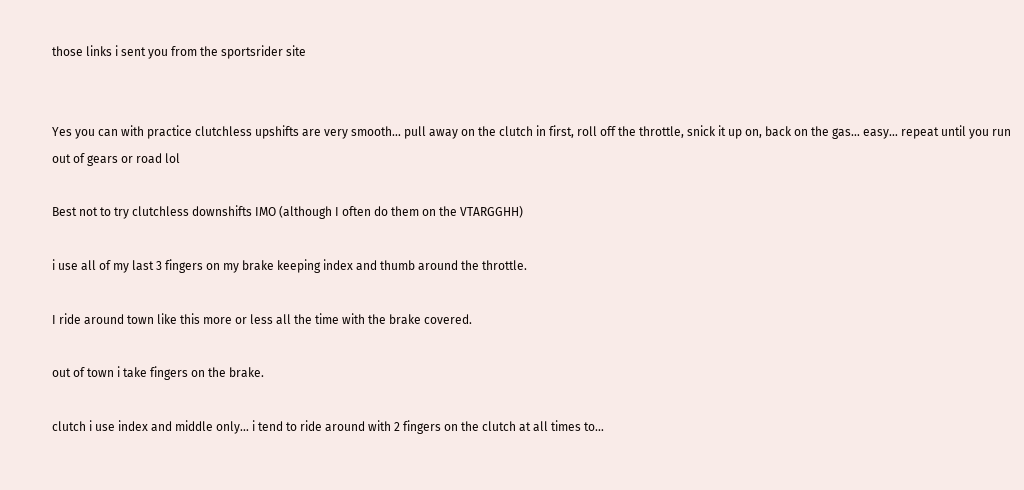those links i sent you from the sportsrider site


Yes you can with practice clutchless upshifts are very smooth… pull away on the clutch in first, roll off the throttle, snick it up on, back on the gas… easy… repeat until you run out of gears or road lol

Best not to try clutchless downshifts IMO (although I often do them on the VTARGGHH)

i use all of my last 3 fingers on my brake keeping index and thumb around the throttle.

I ride around town like this more or less all the time with the brake covered.

out of town i take fingers on the brake.

clutch i use index and middle only… i tend to ride around with 2 fingers on the clutch at all times to…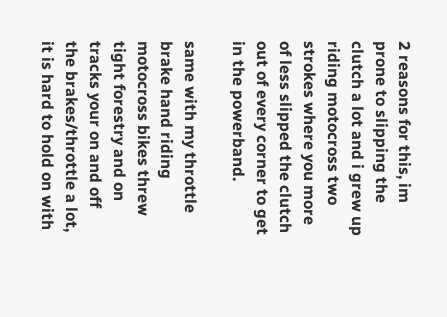2 reasons for this, im prone to slipping the clutch a lot and i grew up riding motocross two strokes where you more of less slipped the clutch out of every corner to get in the powerband.

same with my throttle brake hand riding motocross bikes threw tight forestry and on tracks your on and off the brakes/throttle a lot, it is hard to hold on with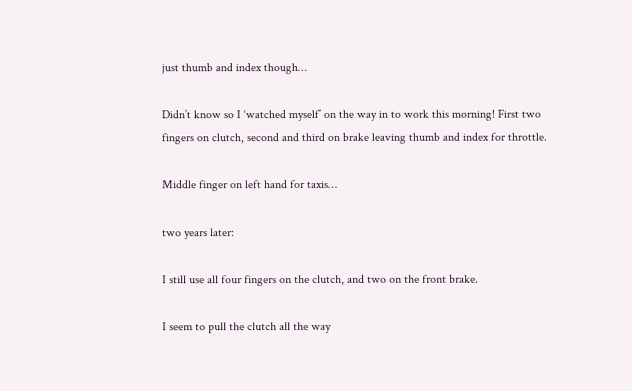just thumb and index though…

Didn’t know so I ‘watched myself’ on the way in to work this morning! First two fingers on clutch, second and third on brake leaving thumb and index for throttle.

Middle finger on left hand for taxis…

two years later:

I still use all four fingers on the clutch, and two on the front brake.

I seem to pull the clutch all the way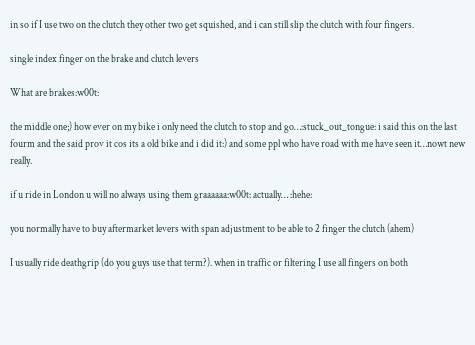in so if I use two on the clutch they other two get squished, and i can still slip the clutch with four fingers.

single index finger on the brake and clutch levers

What are brakes:w00t:

the middle one;) how ever on my bike i only need the clutch to stop and go…:stuck_out_tongue: i said this on the last fourm and the said prov it cos its a old bike and i did it:) and some ppl who have road with me have seen it…nowt new really.

if u ride in London u will no always using them graaaaaa:w00t: actually… :hehe:

you normally have to buy aftermarket levers with span adjustment to be able to 2 finger the clutch (ahem)

I usually ride deathgrip (do you guys use that term?). when in traffic or filtering I use all fingers on both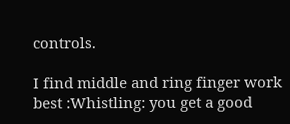controls.

I find middle and ring finger work best :Whistling: you get a good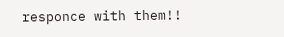responce with them!!